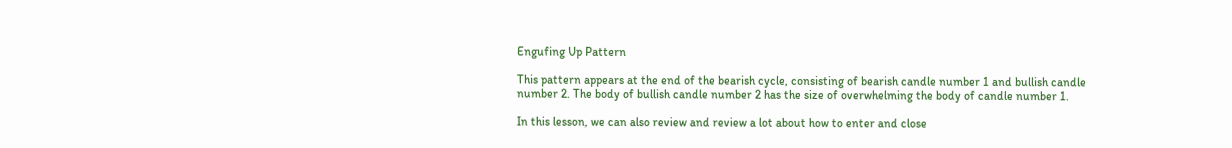Engufing Up Pattern

This pattern appears at the end of the bearish cycle, consisting of bearish candle number 1 and bullish candle number 2. The body of bullish candle number 2 has the size of overwhelming the body of candle number 1.

In this lesson, we can also review and review a lot about how to enter and close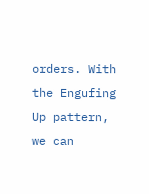orders. With the Engufing Up pattern, we can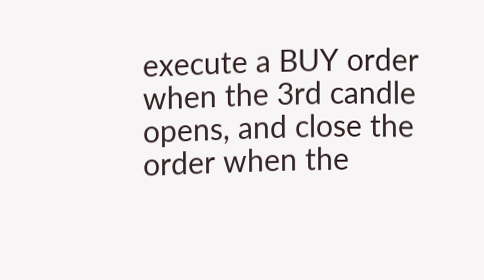execute a BUY order when the 3rd candle opens, and close the order when the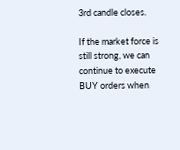3rd candle closes.

If the market force is still strong, we can continue to execute BUY orders when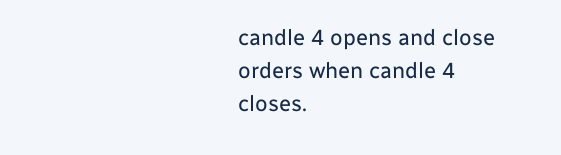candle 4 opens and close orders when candle 4 closes.